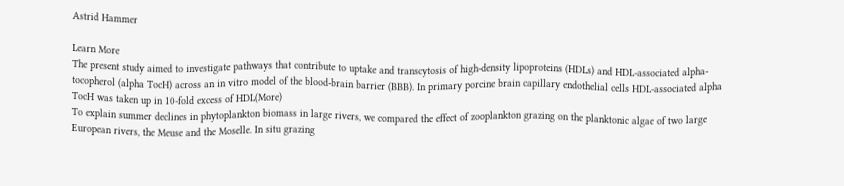Astrid Hammer

Learn More
The present study aimed to investigate pathways that contribute to uptake and transcytosis of high-density lipoproteins (HDLs) and HDL-associated alpha-tocopherol (alpha TocH) across an in vitro model of the blood-brain barrier (BBB). In primary porcine brain capillary endothelial cells HDL-associated alpha TocH was taken up in 10-fold excess of HDL(More)
To explain summer declines in phytoplankton biomass in large rivers, we compared the effect of zooplankton grazing on the planktonic algae of two large European rivers, the Meuse and the Moselle. In situ grazing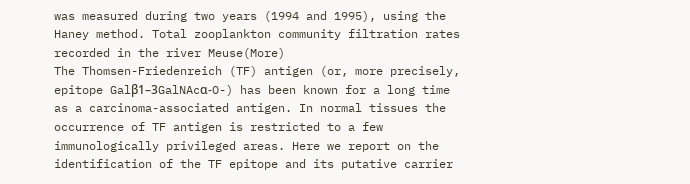was measured during two years (1994 and 1995), using the Haney method. Total zooplankton community filtration rates recorded in the river Meuse(More)
The Thomsen-Friedenreich (TF) antigen (or, more precisely, epitope Galβ1–3GalNAcα-O-) has been known for a long time as a carcinoma-associated antigen. In normal tissues the occurrence of TF antigen is restricted to a few immunologically privileged areas. Here we report on the identification of the TF epitope and its putative carrier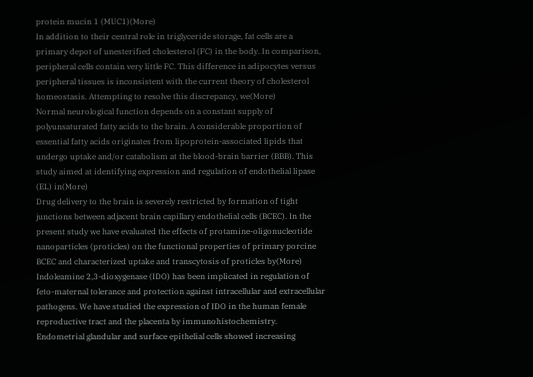protein mucin 1 (MUC1)(More)
In addition to their central role in triglyceride storage, fat cells are a primary depot of unesterified cholesterol (FC) in the body. In comparison, peripheral cells contain very little FC. This difference in adipocytes versus peripheral tissues is inconsistent with the current theory of cholesterol homeostasis. Attempting to resolve this discrepancy, we(More)
Normal neurological function depends on a constant supply of polyunsaturated fatty acids to the brain. A considerable proportion of essential fatty acids originates from lipoprotein-associated lipids that undergo uptake and/or catabolism at the blood-brain barrier (BBB). This study aimed at identifying expression and regulation of endothelial lipase (EL) in(More)
Drug delivery to the brain is severely restricted by formation of tight junctions between adjacent brain capillary endothelial cells (BCEC). In the present study we have evaluated the effects of protamine-oligonucleotide nanoparticles (proticles) on the functional properties of primary porcine BCEC and characterized uptake and transcytosis of proticles by(More)
Indoleamine 2,3-dioxygenase (IDO) has been implicated in regulation of feto-maternal tolerance and protection against intracellular and extracellular pathogens. We have studied the expression of IDO in the human female reproductive tract and the placenta by immunohistochemistry. Endometrial glandular and surface epithelial cells showed increasing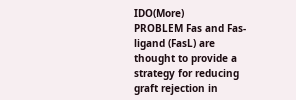IDO(More)
PROBLEM Fas and Fas-ligand (FasL) are thought to provide a strategy for reducing graft rejection in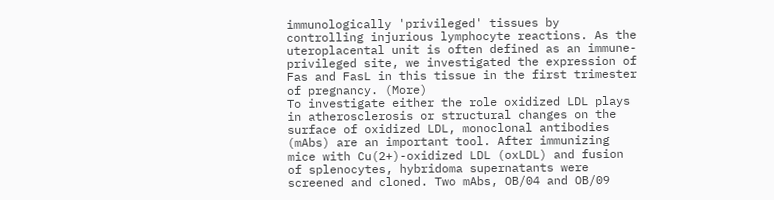immunologically 'privileged' tissues by controlling injurious lymphocyte reactions. As the uteroplacental unit is often defined as an immune-privileged site, we investigated the expression of Fas and FasL in this tissue in the first trimester of pregnancy. (More)
To investigate either the role oxidized LDL plays in atherosclerosis or structural changes on the surface of oxidized LDL, monoclonal antibodies (mAbs) are an important tool. After immunizing mice with Cu(2+)-oxidized LDL (oxLDL) and fusion of splenocytes, hybridoma supernatants were screened and cloned. Two mAbs, OB/04 and OB/09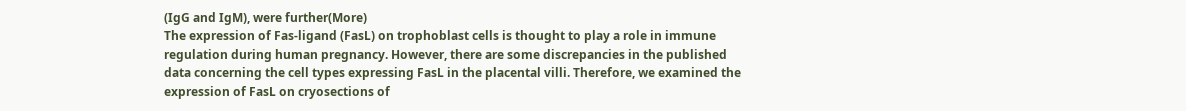(IgG and IgM), were further(More)
The expression of Fas-ligand (FasL) on trophoblast cells is thought to play a role in immune regulation during human pregnancy. However, there are some discrepancies in the published data concerning the cell types expressing FasL in the placental villi. Therefore, we examined the expression of FasL on cryosections of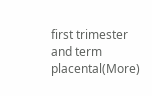first trimester and term placental(More)